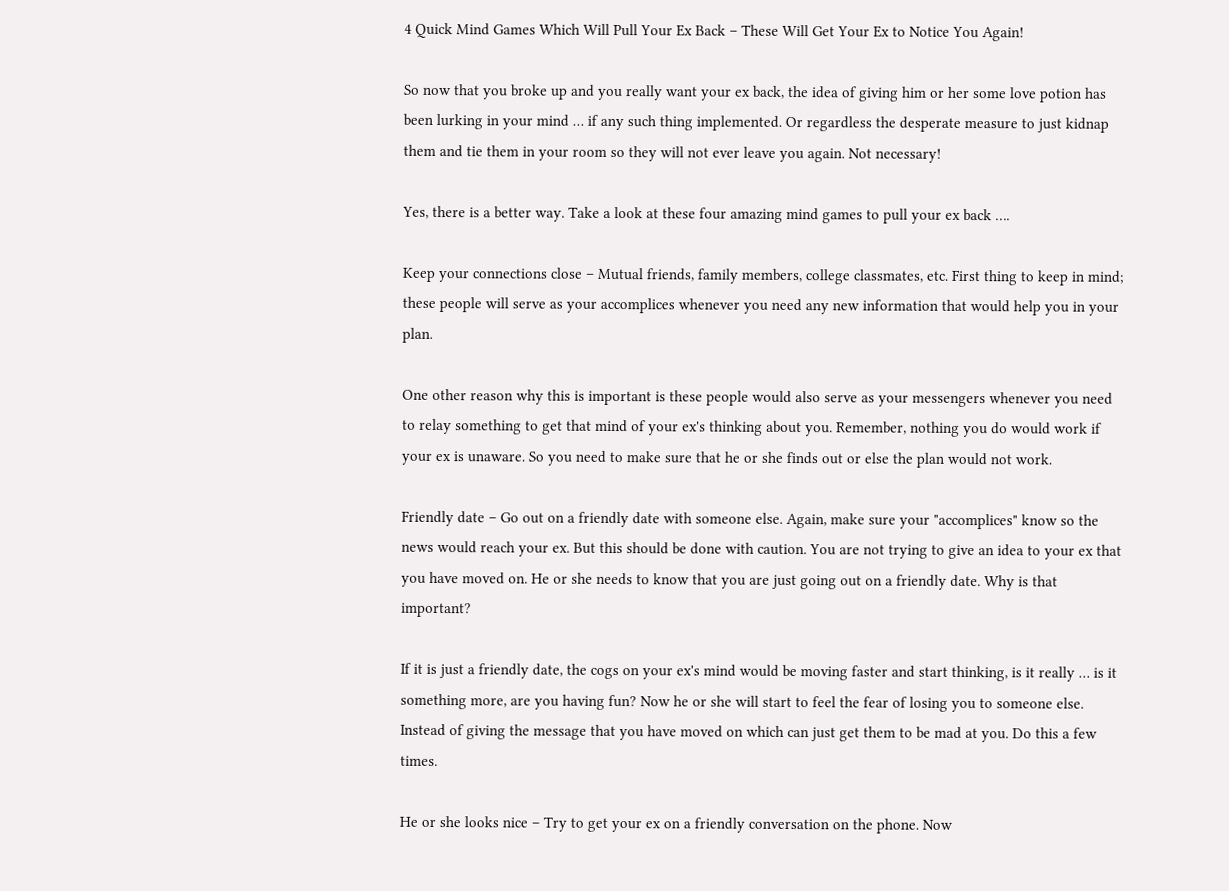4 Quick Mind Games Which Will Pull Your Ex Back – These Will Get Your Ex to Notice You Again!

So now that you broke up and you really want your ex back, the idea of giving him or her some love potion has been lurking in your mind … if any such thing implemented. Or regardless the desperate measure to just kidnap them and tie them in your room so they will not ever leave you again. Not necessary!

Yes, there is a better way. Take a look at these four amazing mind games to pull your ex back ….

Keep your connections close – Mutual friends, family members, college classmates, etc. First thing to keep in mind; these people will serve as your accomplices whenever you need any new information that would help you in your plan.

One other reason why this is important is these people would also serve as your messengers whenever you need to relay something to get that mind of your ex's thinking about you. Remember, nothing you do would work if your ex is unaware. So you need to make sure that he or she finds out or else the plan would not work.

Friendly date – Go out on a friendly date with someone else. Again, make sure your "accomplices" know so the news would reach your ex. But this should be done with caution. You are not trying to give an idea to your ex that you have moved on. He or she needs to know that you are just going out on a friendly date. Why is that important?

If it is just a friendly date, the cogs on your ex's mind would be moving faster and start thinking, is it really … is it something more, are you having fun? Now he or she will start to feel the fear of losing you to someone else. Instead of giving the message that you have moved on which can just get them to be mad at you. Do this a few times.

He or she looks nice – Try to get your ex on a friendly conversation on the phone. Now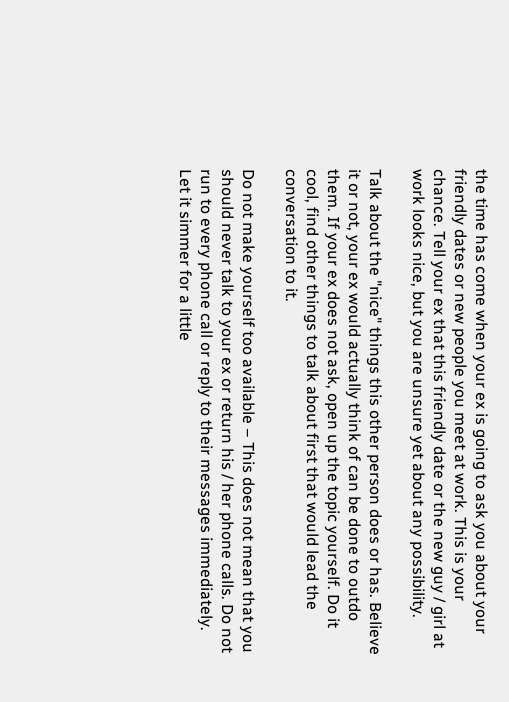the time has come when your ex is going to ask you about your friendly dates or new people you meet at work. This is your chance. Tell your ex that this friendly date or the new guy / girl at work looks nice, but you are unsure yet about any possibility.

Talk about the "nice" things this other person does or has. Believe it or not, your ex would actually think of can be done to outdo them. If your ex does not ask, open up the topic yourself. Do it cool, find other things to talk about first that would lead the conversation to it.

Do not make yourself too available – This does not mean that you should never talk to your ex or return his / her phone calls. Do not run to every phone call or reply to their messages immediately. Let it simmer for a little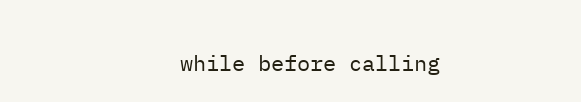while before calling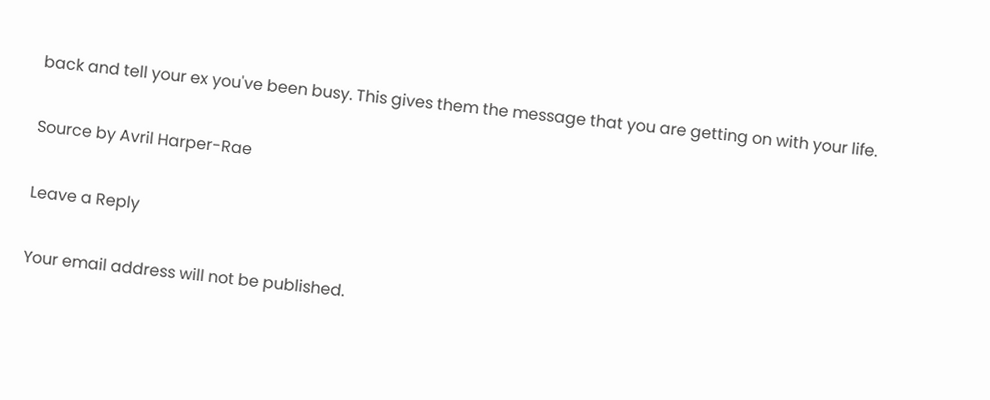back and tell your ex you've been busy. This gives them the message that you are getting on with your life.

Source by Avril Harper-Rae

Leave a Reply

Your email address will not be published.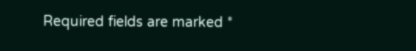Required fields are marked *